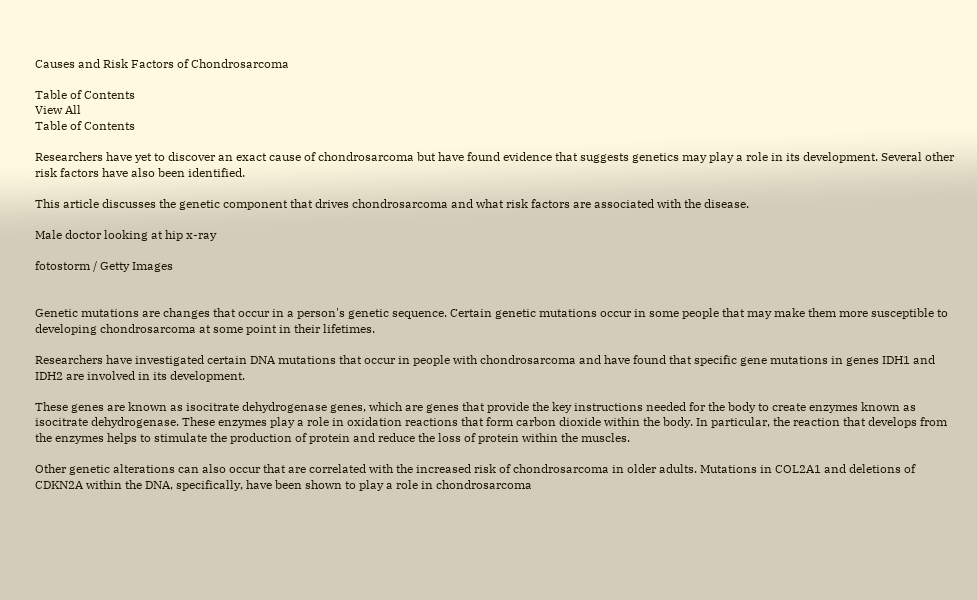Causes and Risk Factors of Chondrosarcoma

Table of Contents
View All
Table of Contents

Researchers have yet to discover an exact cause of chondrosarcoma but have found evidence that suggests genetics may play a role in its development. Several other risk factors have also been identified.

This article discusses the genetic component that drives chondrosarcoma and what risk factors are associated with the disease.

Male doctor looking at hip x-ray

fotostorm / Getty Images


Genetic mutations are changes that occur in a person's genetic sequence. Certain genetic mutations occur in some people that may make them more susceptible to developing chondrosarcoma at some point in their lifetimes.

Researchers have investigated certain DNA mutations that occur in people with chondrosarcoma and have found that specific gene mutations in genes IDH1 and IDH2 are involved in its development.

These genes are known as isocitrate dehydrogenase genes, which are genes that provide the key instructions needed for the body to create enzymes known as isocitrate dehydrogenase. These enzymes play a role in oxidation reactions that form carbon dioxide within the body. In particular, the reaction that develops from the enzymes helps to stimulate the production of protein and reduce the loss of protein within the muscles.

Other genetic alterations can also occur that are correlated with the increased risk of chondrosarcoma in older adults. Mutations in COL2A1 and deletions of CDKN2A within the DNA, specifically, have been shown to play a role in chondrosarcoma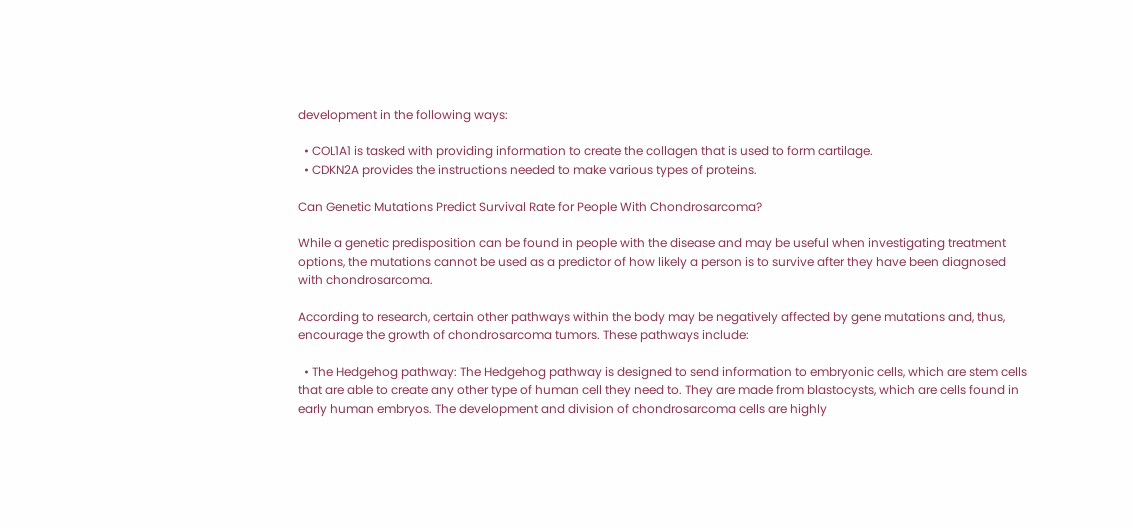development in the following ways:

  • COL1A1 is tasked with providing information to create the collagen that is used to form cartilage.
  • CDKN2A provides the instructions needed to make various types of proteins.

Can Genetic Mutations Predict Survival Rate for People With Chondrosarcoma?

While a genetic predisposition can be found in people with the disease and may be useful when investigating treatment options, the mutations cannot be used as a predictor of how likely a person is to survive after they have been diagnosed with chondrosarcoma.

According to research, certain other pathways within the body may be negatively affected by gene mutations and, thus, encourage the growth of chondrosarcoma tumors. These pathways include:

  • The Hedgehog pathway: The Hedgehog pathway is designed to send information to embryonic cells, which are stem cells that are able to create any other type of human cell they need to. They are made from blastocysts, which are cells found in early human embryos. The development and division of chondrosarcoma cells are highly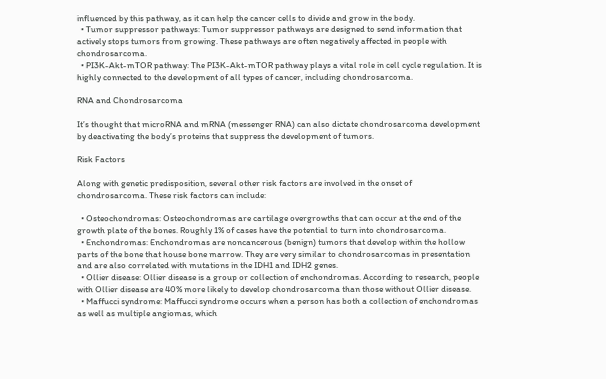influenced by this pathway, as it can help the cancer cells to divide and grow in the body.
  • Tumor suppressor pathways: Tumor suppressor pathways are designed to send information that actively stops tumors from growing. These pathways are often negatively affected in people with chondrosarcoma.
  • PI3K-Akt-mTOR pathway: The PI3K-Akt-mTOR pathway plays a vital role in cell cycle regulation. It is highly connected to the development of all types of cancer, including chondrosarcoma.

RNA and Chondrosarcoma

It’s thought that microRNA and mRNA (messenger RNA) can also dictate chondrosarcoma development by deactivating the body’s proteins that suppress the development of tumors.

Risk Factors

Along with genetic predisposition, several other risk factors are involved in the onset of chondrosarcoma. These risk factors can include:

  • Osteochondromas: Osteochondromas are cartilage overgrowths that can occur at the end of the growth plate of the bones. Roughly 1% of cases have the potential to turn into chondrosarcoma.
  • Enchondromas: Enchondromas are noncancerous (benign) tumors that develop within the hollow parts of the bone that house bone marrow. They are very similar to chondrosarcomas in presentation and are also correlated with mutations in the IDH1 and IDH2 genes.
  • Ollier disease: Ollier disease is a group or collection of enchondromas. According to research, people with Ollier disease are 40% more likely to develop chondrosarcoma than those without Ollier disease.
  • Maffucci syndrome: Maffucci syndrome occurs when a person has both a collection of enchondromas as well as multiple angiomas, which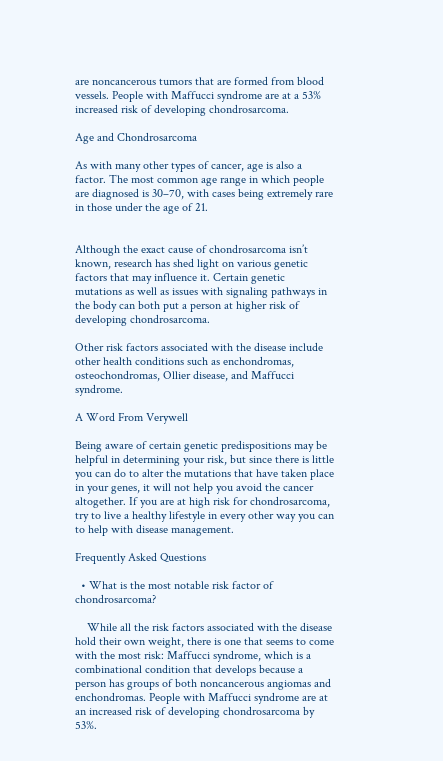are noncancerous tumors that are formed from blood vessels. People with Maffucci syndrome are at a 53% increased risk of developing chondrosarcoma.

Age and Chondrosarcoma

As with many other types of cancer, age is also a factor. The most common age range in which people are diagnosed is 30–70, with cases being extremely rare in those under the age of 21.


Although the exact cause of chondrosarcoma isn’t known, research has shed light on various genetic factors that may influence it. Certain genetic mutations as well as issues with signaling pathways in the body can both put a person at higher risk of developing chondrosarcoma.

Other risk factors associated with the disease include other health conditions such as enchondromas, osteochondromas, Ollier disease, and Maffucci syndrome.

A Word From Verywell

Being aware of certain genetic predispositions may be helpful in determining your risk, but since there is little you can do to alter the mutations that have taken place in your genes, it will not help you avoid the cancer altogether. If you are at high risk for chondrosarcoma, try to live a healthy lifestyle in every other way you can to help with disease management.

Frequently Asked Questions

  • What is the most notable risk factor of chondrosarcoma?

    While all the risk factors associated with the disease hold their own weight, there is one that seems to come with the most risk: Maffucci syndrome, which is a combinational condition that develops because a person has groups of both noncancerous angiomas and enchondromas. People with Maffucci syndrome are at an increased risk of developing chondrosarcoma by 53%.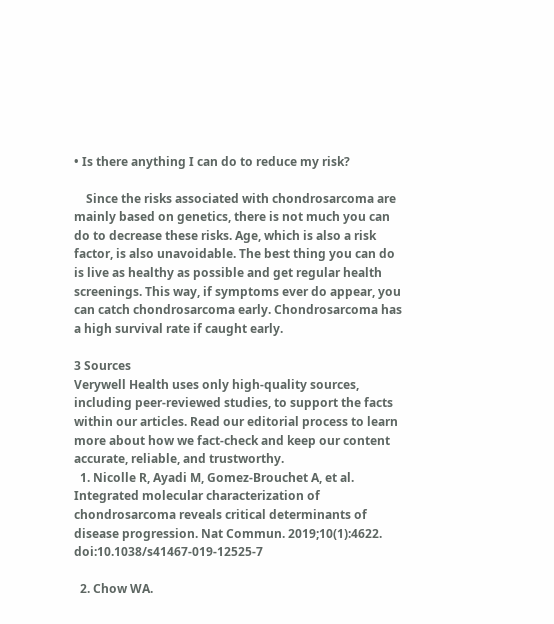• Is there anything I can do to reduce my risk?

    Since the risks associated with chondrosarcoma are mainly based on genetics, there is not much you can do to decrease these risks. Age, which is also a risk factor, is also unavoidable. The best thing you can do is live as healthy as possible and get regular health screenings. This way, if symptoms ever do appear, you can catch chondrosarcoma early. Chondrosarcoma has a high survival rate if caught early.

3 Sources
Verywell Health uses only high-quality sources, including peer-reviewed studies, to support the facts within our articles. Read our editorial process to learn more about how we fact-check and keep our content accurate, reliable, and trustworthy.
  1. Nicolle R, Ayadi M, Gomez-Brouchet A, et al. Integrated molecular characterization of chondrosarcoma reveals critical determinants of disease progression. Nat Commun. 2019;10(1):4622. doi:10.1038/s41467-019-12525-7

  2. Chow WA.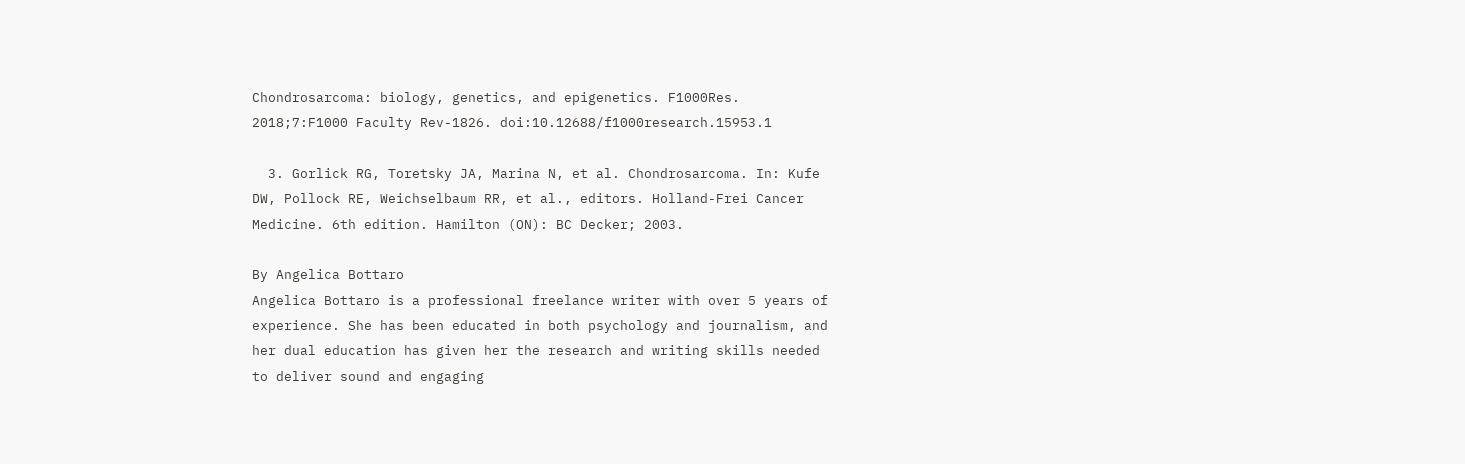Chondrosarcoma: biology, genetics, and epigenetics. F1000Res. 2018;7:F1000 Faculty Rev-1826. doi:10.12688/f1000research.15953.1

  3. Gorlick RG, Toretsky JA, Marina N, et al. Chondrosarcoma. In: Kufe DW, Pollock RE, Weichselbaum RR, et al., editors. Holland-Frei Cancer Medicine. 6th edition. Hamilton (ON): BC Decker; 2003.

By Angelica Bottaro
Angelica Bottaro is a professional freelance writer with over 5 years of experience. She has been educated in both psychology and journalism, and her dual education has given her the research and writing skills needed to deliver sound and engaging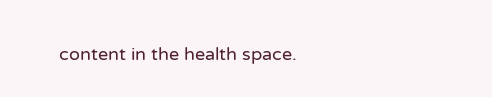content in the health space.